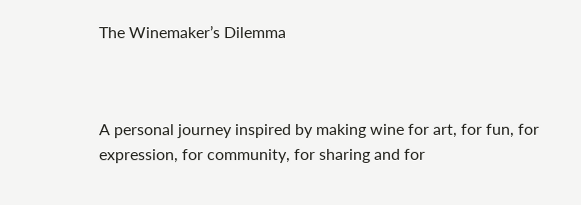The Winemaker’s Dilemma



A personal journey inspired by making wine for art, for fun, for expression, for community, for sharing and for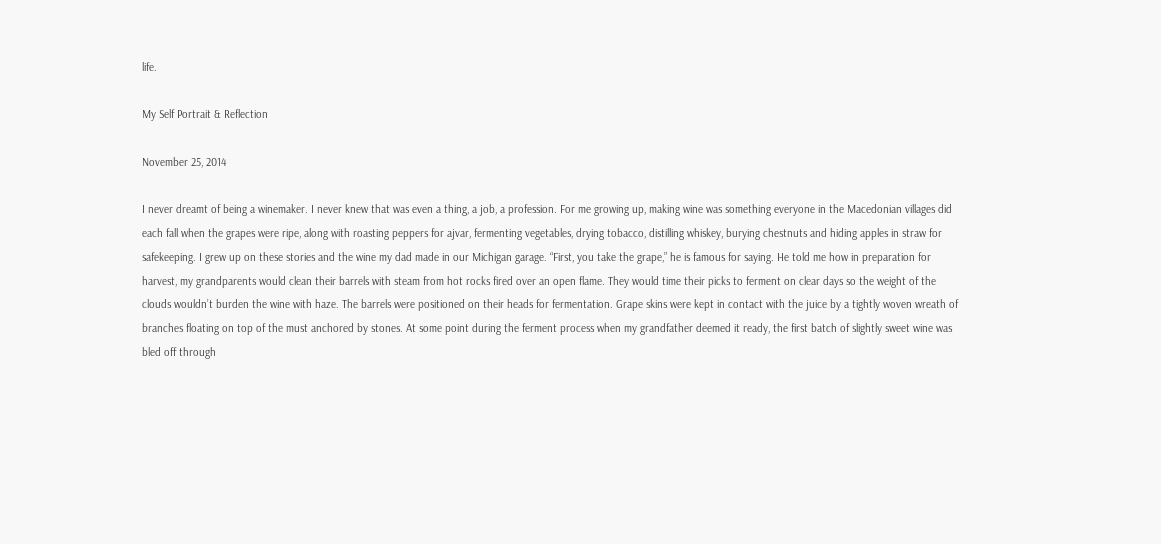life.

My Self Portrait & Reflection

November 25, 2014

I never dreamt of being a winemaker. I never knew that was even a thing, a job, a profession. For me growing up, making wine was something everyone in the Macedonian villages did each fall when the grapes were ripe, along with roasting peppers for ajvar, fermenting vegetables, drying tobacco, distilling whiskey, burying chestnuts and hiding apples in straw for safekeeping. I grew up on these stories and the wine my dad made in our Michigan garage. “First, you take the grape,” he is famous for saying. He told me how in preparation for harvest, my grandparents would clean their barrels with steam from hot rocks fired over an open flame. They would time their picks to ferment on clear days so the weight of the clouds wouldn’t burden the wine with haze. The barrels were positioned on their heads for fermentation. Grape skins were kept in contact with the juice by a tightly woven wreath of branches floating on top of the must anchored by stones. At some point during the ferment process when my grandfather deemed it ready, the first batch of slightly sweet wine was bled off through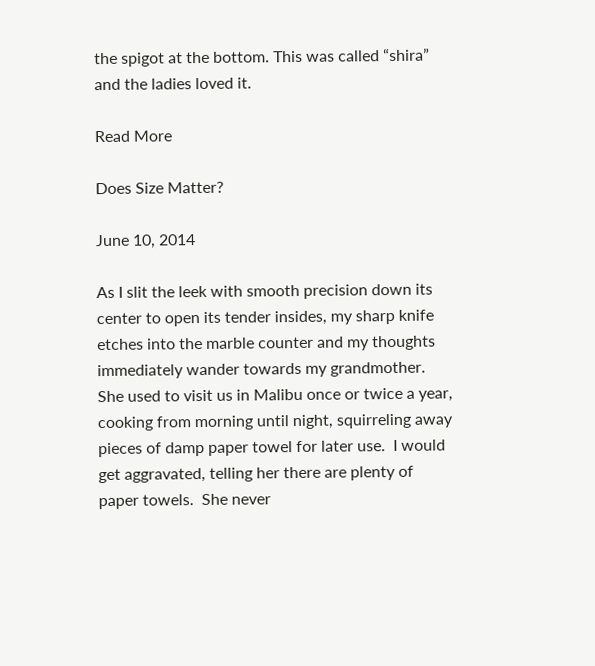the spigot at the bottom. This was called “shira” and the ladies loved it.

Read More

Does Size Matter?

June 10, 2014

As I slit the leek with smooth precision down its center to open its tender insides, my sharp knife etches into the marble counter and my thoughts immediately wander towards my grandmother.  She used to visit us in Malibu once or twice a year, cooking from morning until night, squirreling away pieces of damp paper towel for later use.  I would get aggravated, telling her there are plenty of paper towels.  She never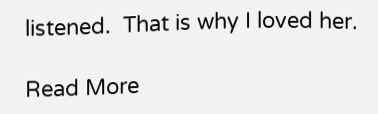listened.  That is why I loved her.

Read More